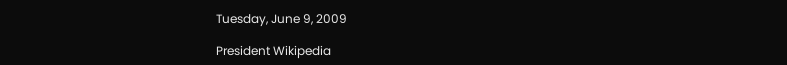Tuesday, June 9, 2009

President Wikipedia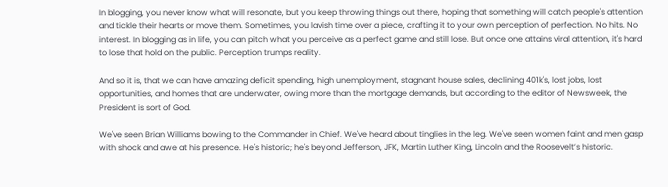In blogging, you never know what will resonate, but you keep throwing things out there, hoping that something will catch people's attention and tickle their hearts or move them. Sometimes, you lavish time over a piece, crafting it to your own perception of perfection. No hits. No interest. In blogging as in life, you can pitch what you perceive as a perfect game and still lose. But once one attains viral attention, it's hard to lose that hold on the public. Perception trumps reality.

And so it is, that we can have amazing deficit spending, high unemployment, stagnant house sales, declining 401k's, lost jobs, lost opportunities, and homes that are underwater, owing more than the mortgage demands, but according to the editor of Newsweek, the President is sort of God.

We've seen Brian Williams bowing to the Commander in Chief. We've heard about tinglies in the leg. We've seen women faint and men gasp with shock and awe at his presence. He's historic; he's beyond Jefferson, JFK, Martin Luther King, Lincoln and the Roosevelt’s historic.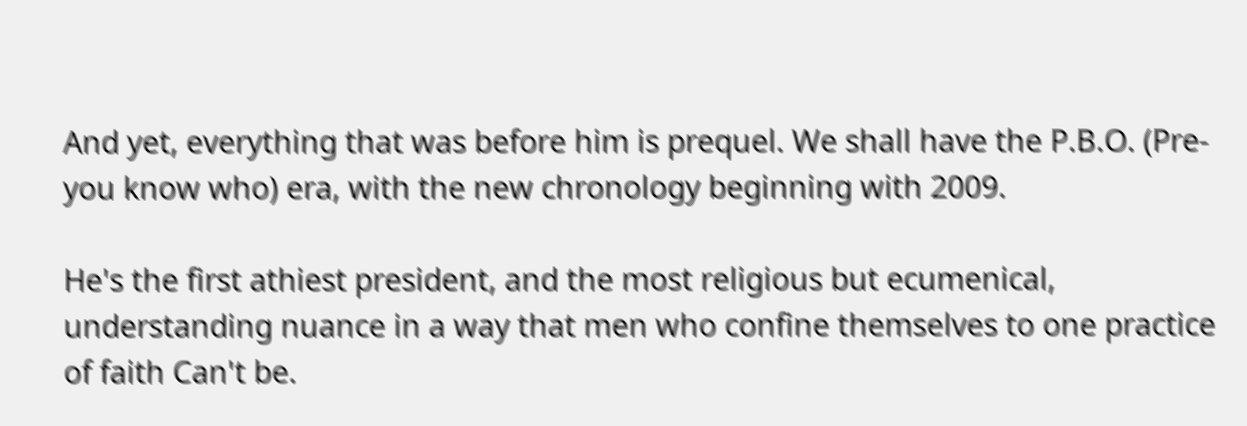And yet, everything that was before him is prequel. We shall have the P.B.O. (Pre-you know who) era, with the new chronology beginning with 2009.

He's the first athiest president, and the most religious but ecumenical, understanding nuance in a way that men who confine themselves to one practice of faith Can't be.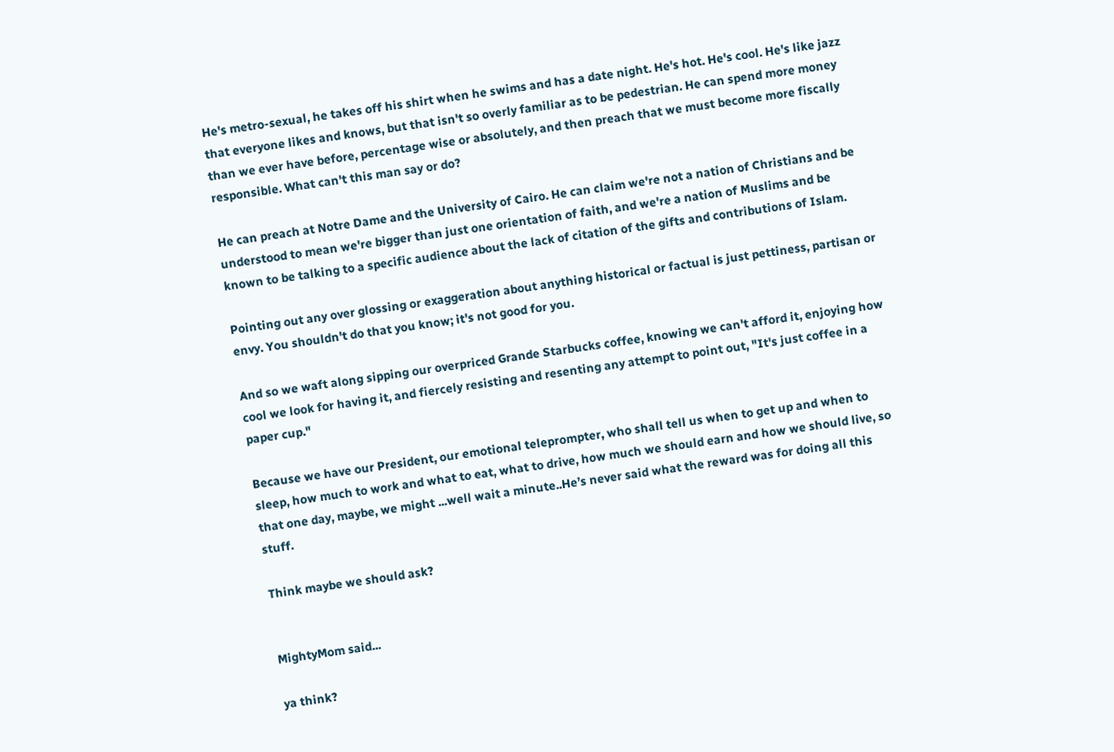He's metro-sexual, he takes off his shirt when he swims and has a date night. He's hot. He's cool. He's like jazz that everyone likes and knows, but that isn't so overly familiar as to be pedestrian. He can spend more money than we ever have before, percentage wise or absolutely, and then preach that we must become more fiscally responsible. What can't this man say or do?

He can preach at Notre Dame and the University of Cairo. He can claim we're not a nation of Christians and be understood to mean we're bigger than just one orientation of faith, and we're a nation of Muslims and be known to be talking to a specific audience about the lack of citation of the gifts and contributions of Islam.

Pointing out any over glossing or exaggeration about anything historical or factual is just pettiness, partisan or envy. You shouldn't do that you know; it's not good for you.

And so we waft along sipping our overpriced Grande Starbucks coffee, knowing we can't afford it, enjoying how cool we look for having it, and fiercely resisting and resenting any attempt to point out, "It's just coffee in a paper cup."

Because we have our President, our emotional teleprompter, who shall tell us when to get up and when to sleep, how much to work and what to eat, what to drive, how much we should earn and how we should live, so that one day, maybe, we might ...well wait a minute..He’s never said what the reward was for doing all this stuff.

Think maybe we should ask?


MightyMom said...

ya think?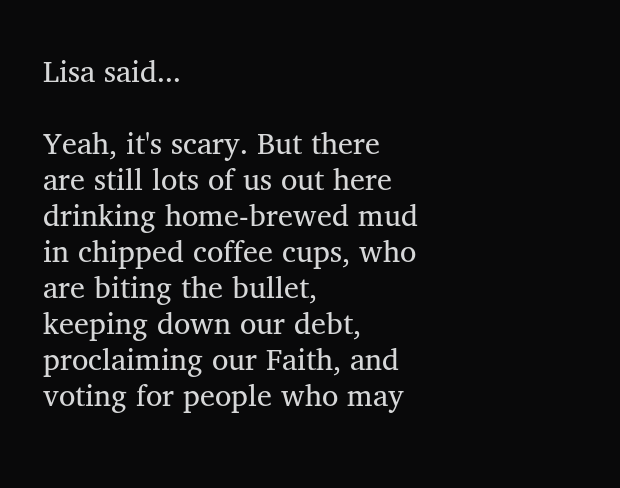Lisa said...

Yeah, it's scary. But there are still lots of us out here drinking home-brewed mud in chipped coffee cups, who are biting the bullet, keeping down our debt, proclaiming our Faith, and voting for people who may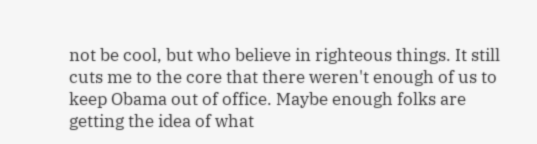not be cool, but who believe in righteous things. It still cuts me to the core that there weren't enough of us to keep Obama out of office. Maybe enough folks are getting the idea of what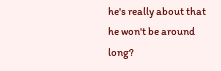he's really about that he won't be around long?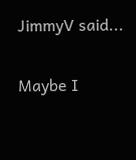JimmyV said...

Maybe I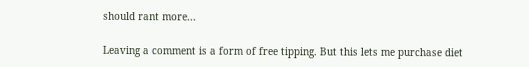should rant more...

Leaving a comment is a form of free tipping. But this lets me purchase diet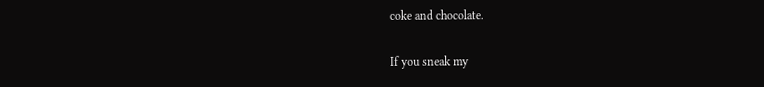coke and chocolate.

If you sneak my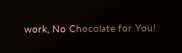work, No Chocolate for You!